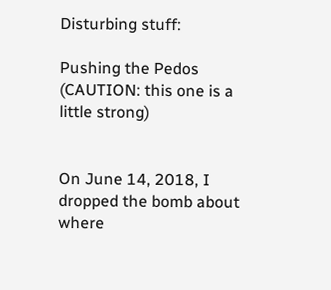Disturbing stuff:

Pushing the Pedos (CAUTION: this one is a little strong)


On June 14, 2018, I dropped the bomb about where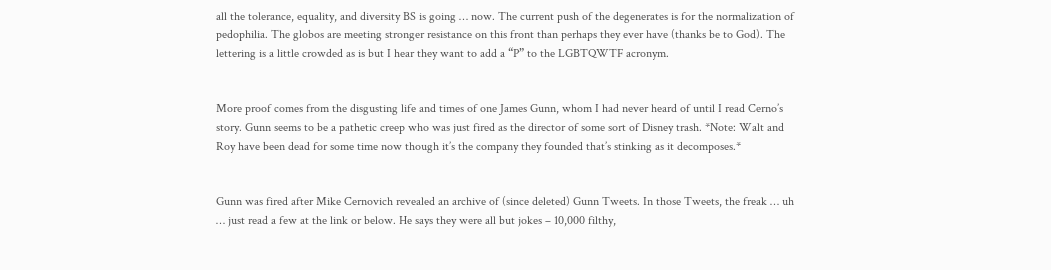all the tolerance, equality, and diversity BS is going … now. The current push of the degenerates is for the normalization of pedophilia. The globos are meeting stronger resistance on this front than perhaps they ever have (thanks be to God). The lettering is a little crowded as is but I hear they want to add a “P” to the LGBTQWTF acronym.


More proof comes from the disgusting life and times of one James Gunn, whom I had never heard of until I read Cerno’s story. Gunn seems to be a pathetic creep who was just fired as the director of some sort of Disney trash. *Note: Walt and Roy have been dead for some time now though it’s the company they founded that’s stinking as it decomposes.*


Gunn was fired after Mike Cernovich revealed an archive of (since deleted) Gunn Tweets. In those Tweets, the freak … uh … just read a few at the link or below. He says they were all but jokes – 10,000 filthy,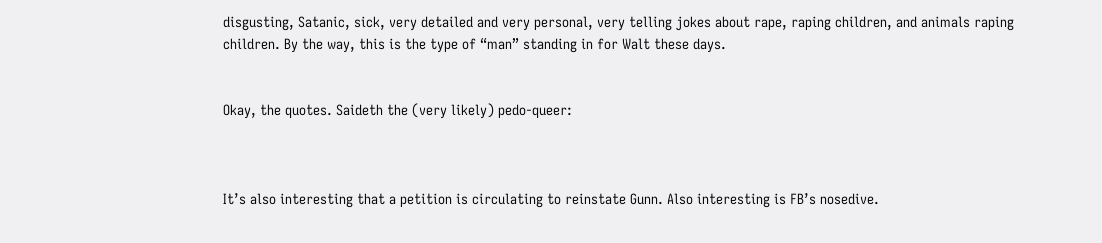disgusting, Satanic, sick, very detailed and very personal, very telling jokes about rape, raping children, and animals raping children. By the way, this is the type of “man” standing in for Walt these days.


Okay, the quotes. Saideth the (very likely) pedo-queer:



It’s also interesting that a petition is circulating to reinstate Gunn. Also interesting is FB’s nosedive.